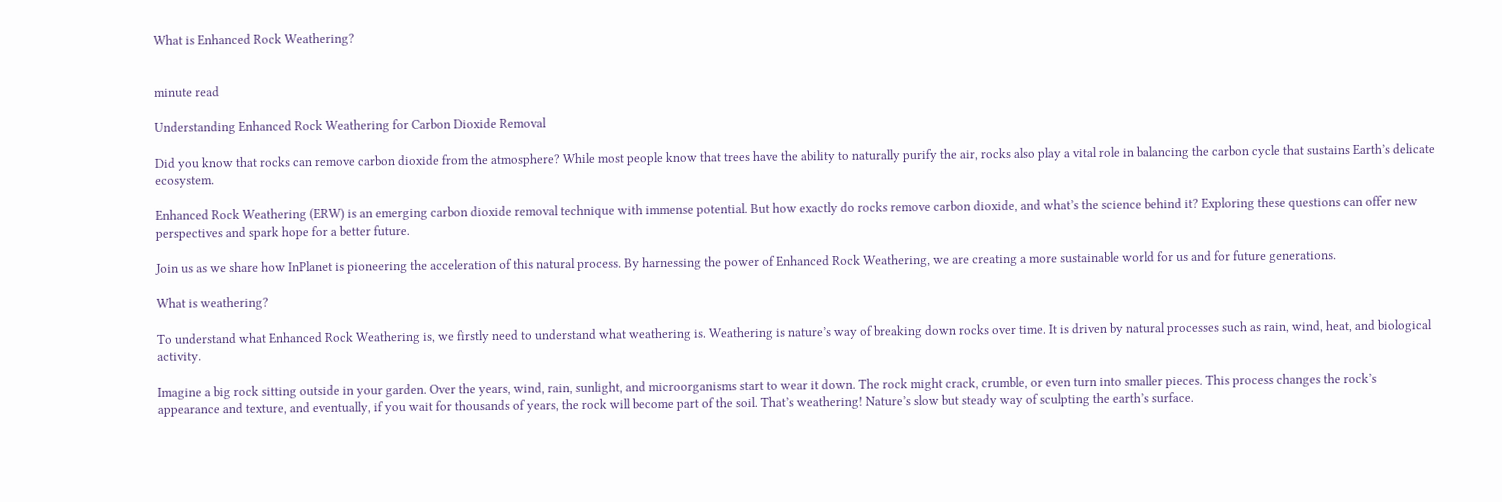What is Enhanced Rock Weathering?


minute read

Understanding Enhanced Rock Weathering for Carbon Dioxide Removal

Did you know that rocks can remove carbon dioxide from the atmosphere? While most people know that trees have the ability to naturally purify the air, rocks also play a vital role in balancing the carbon cycle that sustains Earth’s delicate ecosystem.

Enhanced Rock Weathering (ERW) is an emerging carbon dioxide removal technique with immense potential. But how exactly do rocks remove carbon dioxide, and what’s the science behind it? Exploring these questions can offer new perspectives and spark hope for a better future.

Join us as we share how InPlanet is pioneering the acceleration of this natural process. By harnessing the power of Enhanced Rock Weathering, we are creating a more sustainable world for us and for future generations.

What is weathering?

To understand what Enhanced Rock Weathering is, we firstly need to understand what weathering is. Weathering is nature’s way of breaking down rocks over time. It is driven by natural processes such as rain, wind, heat, and biological activity.

Imagine a big rock sitting outside in your garden. Over the years, wind, rain, sunlight, and microorganisms start to wear it down. The rock might crack, crumble, or even turn into smaller pieces. This process changes the rock’s appearance and texture, and eventually, if you wait for thousands of years, the rock will become part of the soil. That’s weathering! Nature’s slow but steady way of sculpting the earth’s surface.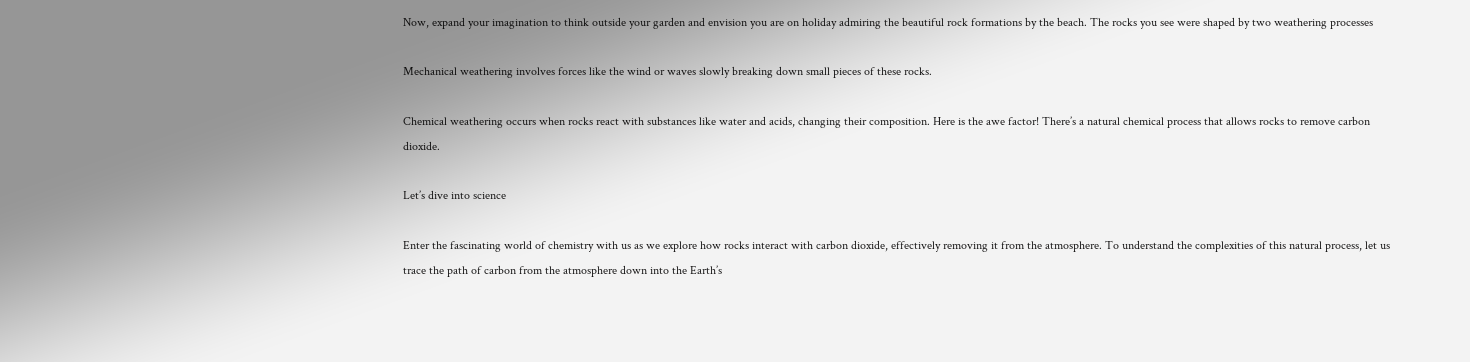Now, expand your imagination to think outside your garden and envision you are on holiday admiring the beautiful rock formations by the beach. The rocks you see were shaped by two weathering processes

Mechanical weathering involves forces like the wind or waves slowly breaking down small pieces of these rocks.

Chemical weathering occurs when rocks react with substances like water and acids, changing their composition. Here is the awe factor! There’s a natural chemical process that allows rocks to remove carbon dioxide.

Let’s dive into science

Enter the fascinating world of chemistry with us as we explore how rocks interact with carbon dioxide, effectively removing it from the atmosphere. To understand the complexities of this natural process, let us trace the path of carbon from the atmosphere down into the Earth’s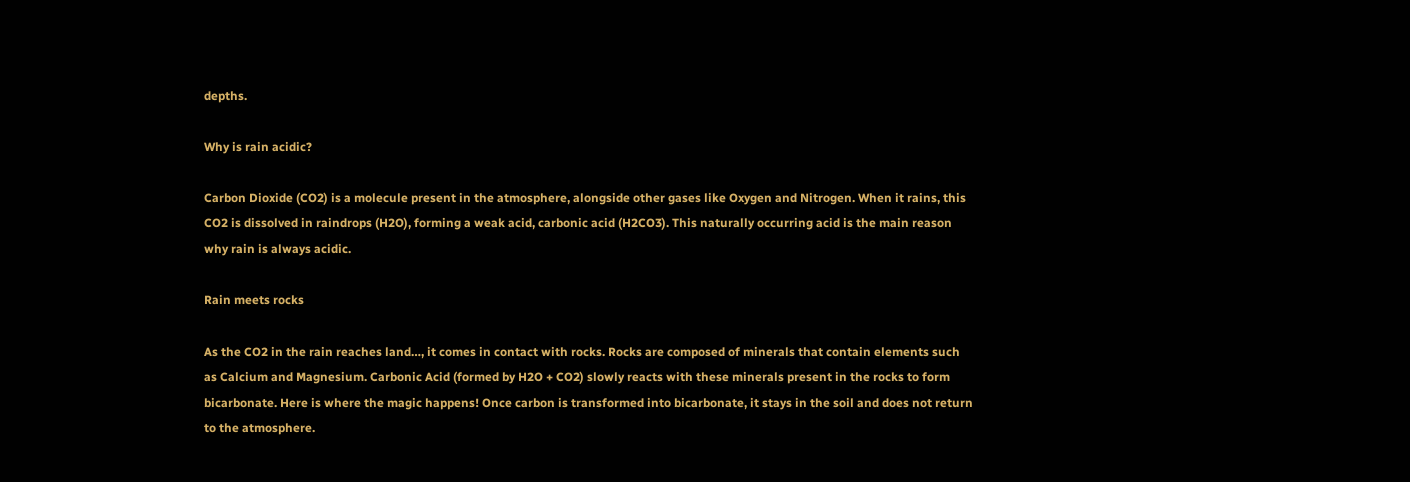depths.

Why is rain acidic?

Carbon Dioxide (CO2) is a molecule present in the atmosphere, alongside other gases like Oxygen and Nitrogen. When it rains, this CO2 is dissolved in raindrops (H2O), forming a weak acid, carbonic acid (H2CO3). This naturally occurring acid is the main reason why rain is always acidic.

Rain meets rocks

As the CO2 in the rain reaches land…, it comes in contact with rocks. Rocks are composed of minerals that contain elements such as Calcium and Magnesium. Carbonic Acid (formed by H2O + CO2) slowly reacts with these minerals present in the rocks to form bicarbonate. Here is where the magic happens! Once carbon is transformed into bicarbonate, it stays in the soil and does not return to the atmosphere.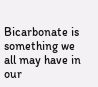Bicarbonate is something we all may have in our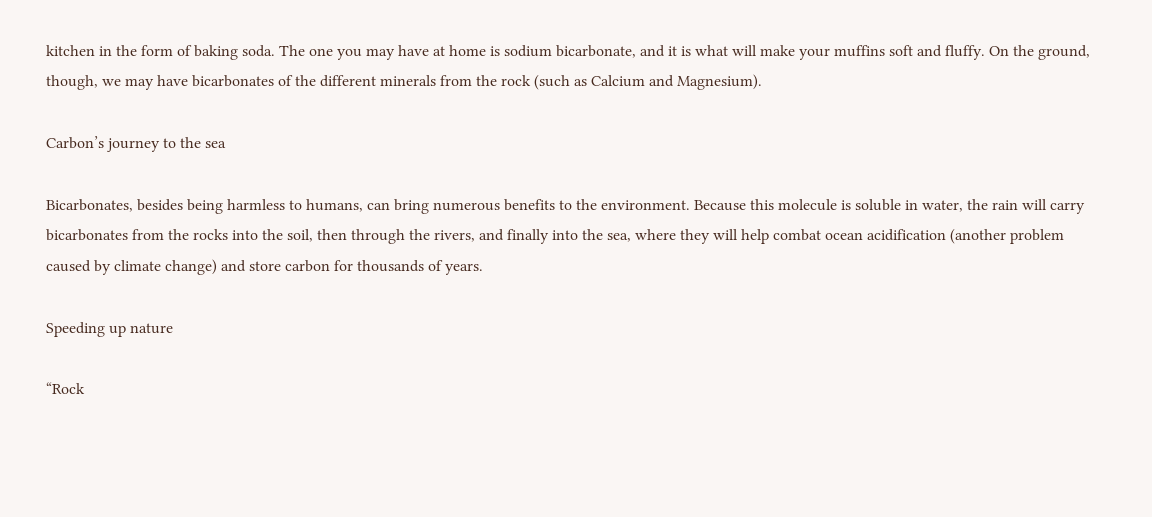kitchen in the form of baking soda. The one you may have at home is sodium bicarbonate, and it is what will make your muffins soft and fluffy. On the ground, though, we may have bicarbonates of the different minerals from the rock (such as Calcium and Magnesium).

Carbon’s journey to the sea

Bicarbonates, besides being harmless to humans, can bring numerous benefits to the environment. Because this molecule is soluble in water, the rain will carry bicarbonates from the rocks into the soil, then through the rivers, and finally into the sea, where they will help combat ocean acidification (another problem caused by climate change) and store carbon for thousands of years.

Speeding up nature

“Rock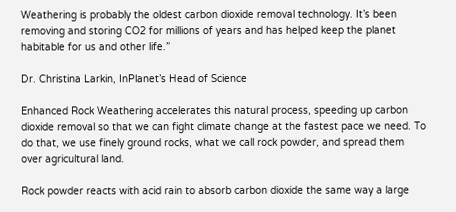Weathering is probably the oldest carbon dioxide removal technology. It’s been removing and storing CO2 for millions of years and has helped keep the planet habitable for us and other life.”

Dr. Christina Larkin, InPlanet’s Head of Science

Enhanced Rock Weathering accelerates this natural process, speeding up carbon dioxide removal so that we can fight climate change at the fastest pace we need. To do that, we use finely ground rocks, what we call rock powder, and spread them over agricultural land.

Rock powder reacts with acid rain to absorb carbon dioxide the same way a large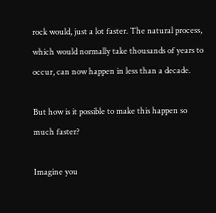rock would, just a lot faster. The natural process, which would normally take thousands of years to occur, can now happen in less than a decade.

But how is it possible to make this happen so much faster?

Imagine you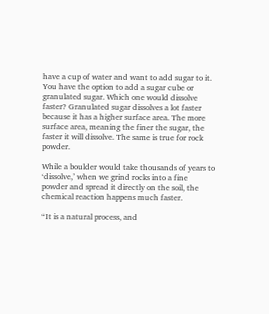have a cup of water and want to add sugar to it. You have the option to add a sugar cube or granulated sugar. Which one would dissolve faster? Granulated sugar dissolves a lot faster because it has a higher surface area. The more surface area, meaning the finer the sugar, the faster it will dissolve. The same is true for rock powder.

While a boulder would take thousands of years to ‘dissolve,’ when we grind rocks into a fine powder and spread it directly on the soil, the chemical reaction happens much faster.

“It is a natural process, and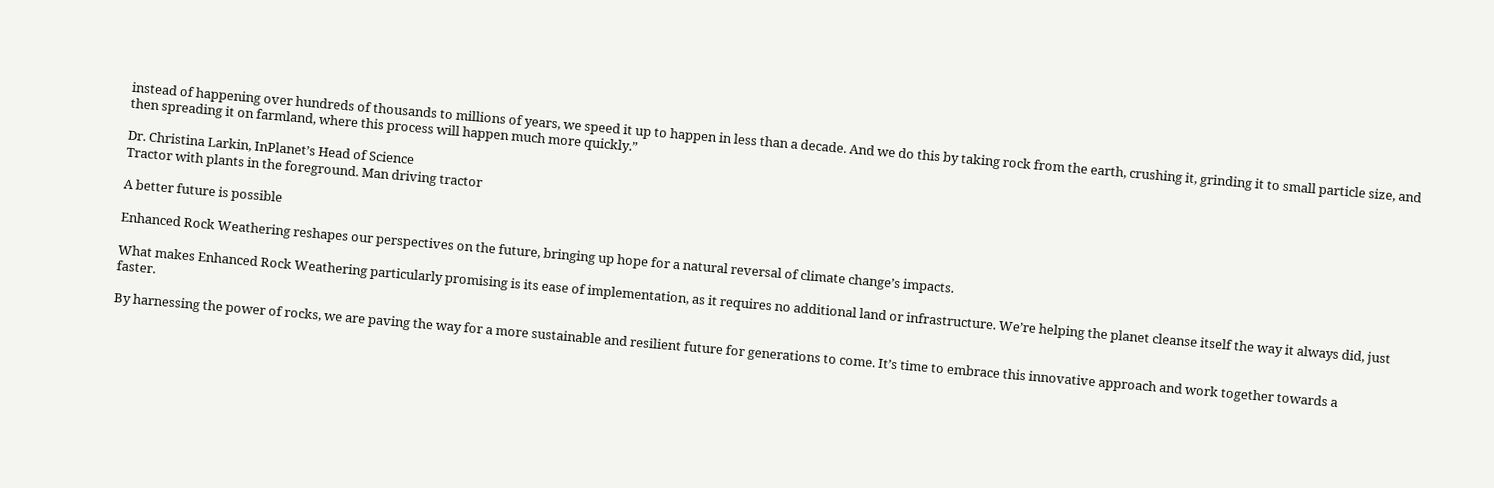instead of happening over hundreds of thousands to millions of years, we speed it up to happen in less than a decade. And we do this by taking rock from the earth, crushing it, grinding it to small particle size, and then spreading it on farmland, where this process will happen much more quickly.”

Dr. Christina Larkin, InPlanet’s Head of Science
Tractor with plants in the foreground. Man driving tractor

A better future is possible

Enhanced Rock Weathering reshapes our perspectives on the future, bringing up hope for a natural reversal of climate change’s impacts.

What makes Enhanced Rock Weathering particularly promising is its ease of implementation, as it requires no additional land or infrastructure. We’re helping the planet cleanse itself the way it always did, just faster.

By harnessing the power of rocks, we are paving the way for a more sustainable and resilient future for generations to come. It’s time to embrace this innovative approach and work together towards a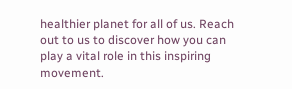healthier planet for all of us. Reach out to us to discover how you can play a vital role in this inspiring movement.